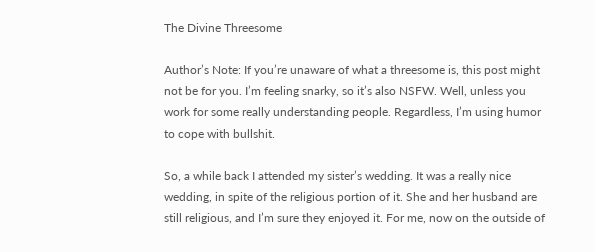The Divine Threesome

Author’s Note: If you’re unaware of what a threesome is, this post might not be for you. I’m feeling snarky, so it’s also NSFW. Well, unless you work for some really understanding people. Regardless, I’m using humor to cope with bullshit.

So, a while back I attended my sister’s wedding. It was a really nice wedding, in spite of the religious portion of it. She and her husband are still religious, and I’m sure they enjoyed it. For me, now on the outside of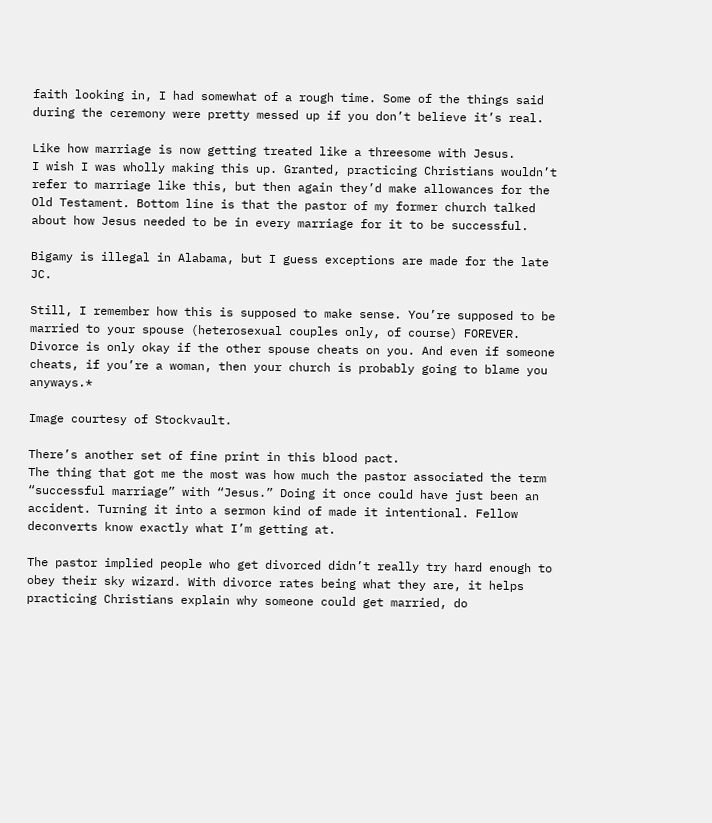faith looking in, I had somewhat of a rough time. Some of the things said during the ceremony were pretty messed up if you don’t believe it’s real.

Like how marriage is now getting treated like a threesome with Jesus.
I wish I was wholly making this up. Granted, practicing Christians wouldn’t refer to marriage like this, but then again they’d make allowances for the Old Testament. Bottom line is that the pastor of my former church talked about how Jesus needed to be in every marriage for it to be successful.

Bigamy is illegal in Alabama, but I guess exceptions are made for the late JC.

Still, I remember how this is supposed to make sense. You’re supposed to be married to your spouse (heterosexual couples only, of course) FOREVER. Divorce is only okay if the other spouse cheats on you. And even if someone cheats, if you’re a woman, then your church is probably going to blame you anyways.*

Image courtesy of Stockvault.

There’s another set of fine print in this blood pact.
The thing that got me the most was how much the pastor associated the term “successful marriage” with “Jesus.” Doing it once could have just been an accident. Turning it into a sermon kind of made it intentional. Fellow deconverts know exactly what I’m getting at.

The pastor implied people who get divorced didn’t really try hard enough to obey their sky wizard. With divorce rates being what they are, it helps practicing Christians explain why someone could get married, do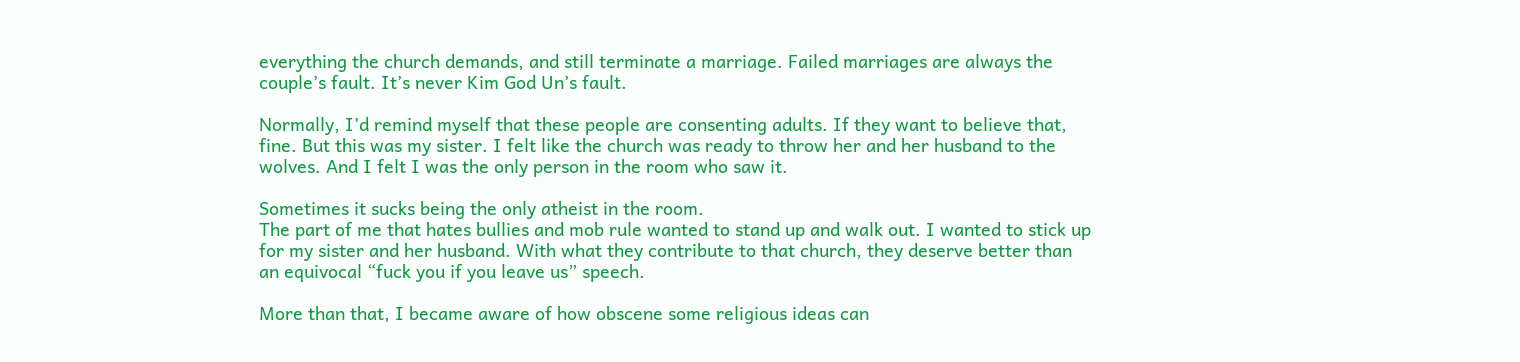everything the church demands, and still terminate a marriage. Failed marriages are always the couple’s fault. It’s never Kim God Un’s fault.

Normally, I’d remind myself that these people are consenting adults. If they want to believe that, fine. But this was my sister. I felt like the church was ready to throw her and her husband to the wolves. And I felt I was the only person in the room who saw it.

Sometimes it sucks being the only atheist in the room.
The part of me that hates bullies and mob rule wanted to stand up and walk out. I wanted to stick up for my sister and her husband. With what they contribute to that church, they deserve better than an equivocal “fuck you if you leave us” speech.

More than that, I became aware of how obscene some religious ideas can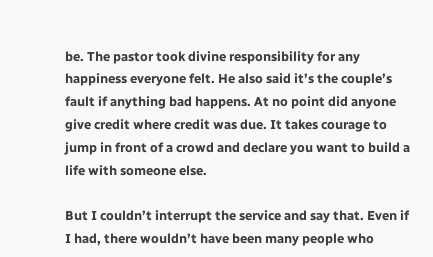be. The pastor took divine responsibility for any happiness everyone felt. He also said it’s the couple’s fault if anything bad happens. At no point did anyone give credit where credit was due. It takes courage to jump in front of a crowd and declare you want to build a life with someone else.

But I couldn’t interrupt the service and say that. Even if I had, there wouldn’t have been many people who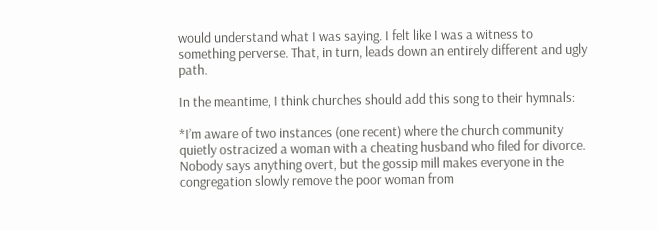would understand what I was saying. I felt like I was a witness to something perverse. That, in turn, leads down an entirely different and ugly path.

In the meantime, I think churches should add this song to their hymnals:

*I’m aware of two instances (one recent) where the church community quietly ostracized a woman with a cheating husband who filed for divorce. Nobody says anything overt, but the gossip mill makes everyone in the congregation slowly remove the poor woman from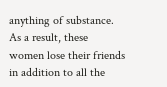anything of substance. As a result, these women lose their friends in addition to all the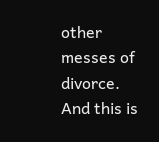other messes of divorce. And this is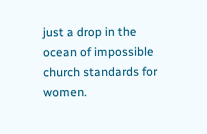just a drop in the ocean of impossible church standards for women.